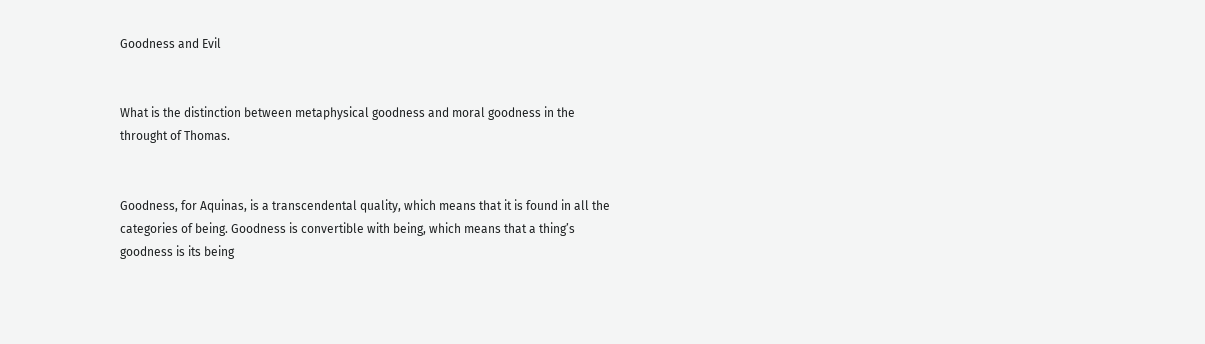Goodness and Evil


What is the distinction between metaphysical goodness and moral goodness in the throught of Thomas.


Goodness, for Aquinas, is a transcendental quality, which means that it is found in all the categories of being. Goodness is convertible with being, which means that a thing’s goodness is its being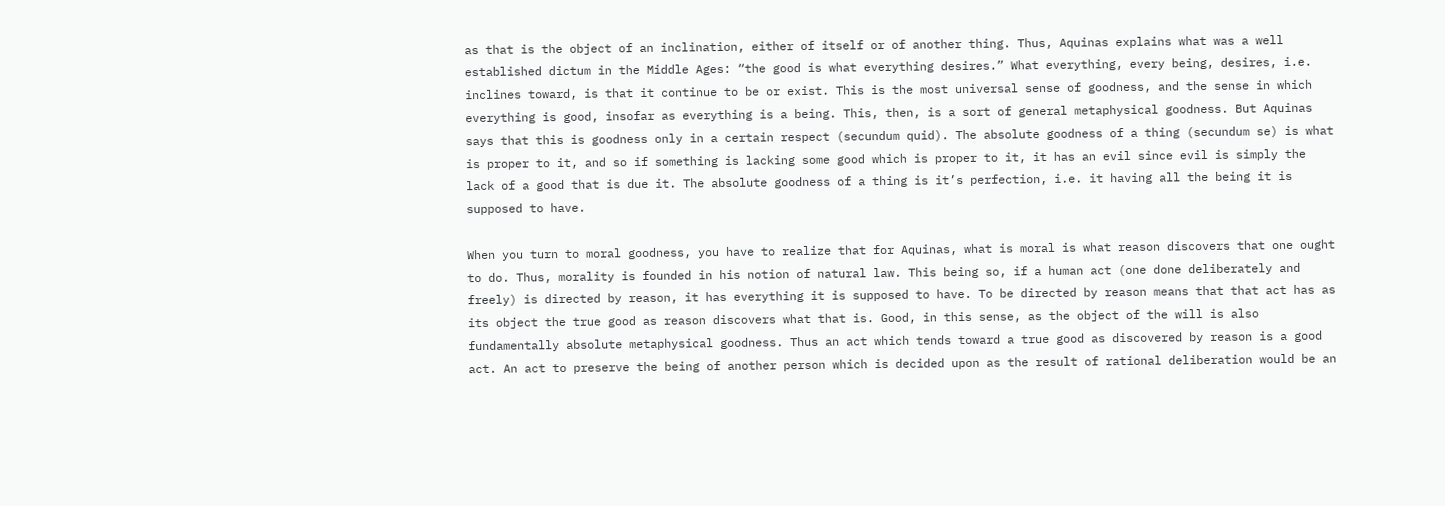as that is the object of an inclination, either of itself or of another thing. Thus, Aquinas explains what was a well established dictum in the Middle Ages: “the good is what everything desires.” What everything, every being, desires, i.e. inclines toward, is that it continue to be or exist. This is the most universal sense of goodness, and the sense in which everything is good, insofar as everything is a being. This, then, is a sort of general metaphysical goodness. But Aquinas says that this is goodness only in a certain respect (secundum quid). The absolute goodness of a thing (secundum se) is what is proper to it, and so if something is lacking some good which is proper to it, it has an evil since evil is simply the lack of a good that is due it. The absolute goodness of a thing is it’s perfection, i.e. it having all the being it is supposed to have.

When you turn to moral goodness, you have to realize that for Aquinas, what is moral is what reason discovers that one ought to do. Thus, morality is founded in his notion of natural law. This being so, if a human act (one done deliberately and freely) is directed by reason, it has everything it is supposed to have. To be directed by reason means that that act has as its object the true good as reason discovers what that is. Good, in this sense, as the object of the will is also fundamentally absolute metaphysical goodness. Thus an act which tends toward a true good as discovered by reason is a good act. An act to preserve the being of another person which is decided upon as the result of rational deliberation would be an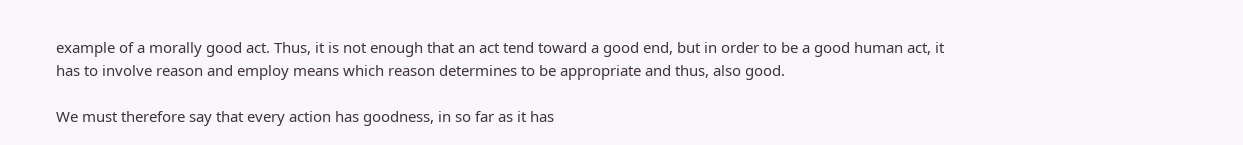example of a morally good act. Thus, it is not enough that an act tend toward a good end, but in order to be a good human act, it has to involve reason and employ means which reason determines to be appropriate and thus, also good.

We must therefore say that every action has goodness, in so far as it has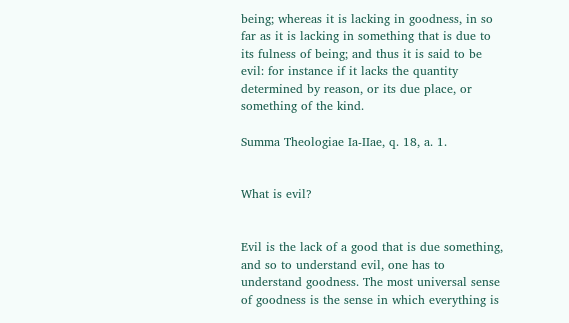being; whereas it is lacking in goodness, in so far as it is lacking in something that is due to its fulness of being; and thus it is said to be evil: for instance if it lacks the quantity determined by reason, or its due place, or something of the kind.

Summa Theologiae Ia-IIae, q. 18, a. 1.


What is evil?


Evil is the lack of a good that is due something, and so to understand evil, one has to understand goodness. The most universal sense of goodness is the sense in which everything is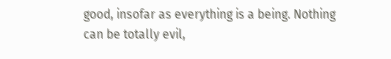good, insofar as everything is a being. Nothing can be totally evil,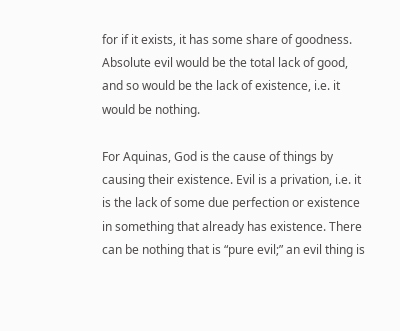for if it exists, it has some share of goodness. Absolute evil would be the total lack of good, and so would be the lack of existence, i.e. it would be nothing.

For Aquinas, God is the cause of things by causing their existence. Evil is a privation, i.e. it is the lack of some due perfection or existence in something that already has existence. There can be nothing that is “pure evil;” an evil thing is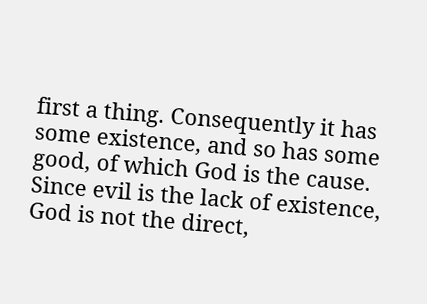first a thing. Consequently it has some existence, and so has some good, of which God is the cause. Since evil is the lack of existence, God is not the direct,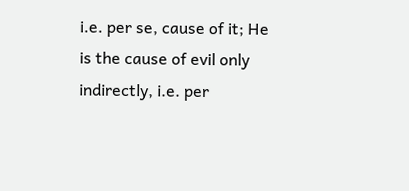i.e. per se, cause of it; He is the cause of evil only indirectly, i.e. per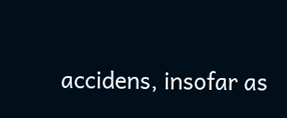accidens, insofar as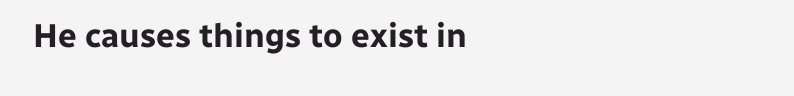He causes things to exist in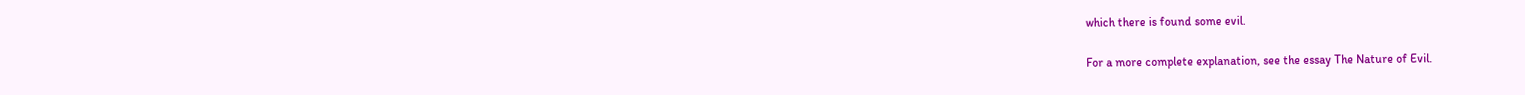which there is found some evil.

For a more complete explanation, see the essay The Nature of Evil.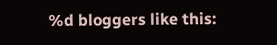%d bloggers like this: